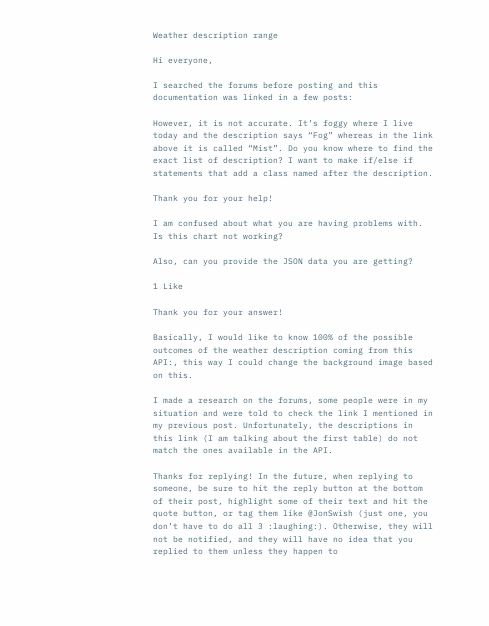Weather description range

Hi everyone,

I searched the forums before posting and this documentation was linked in a few posts:

However, it is not accurate. It’s foggy where I live today and the description says “Fog” whereas in the link above it is called “Mist”. Do you know where to find the exact list of description? I want to make if/else if statements that add a class named after the description.

Thank you for your help!

I am confused about what you are having problems with. Is this chart not working?

Also, can you provide the JSON data you are getting?

1 Like

Thank you for your answer!

Basically, I would like to know 100% of the possible outcomes of the weather description coming from this API:, this way I could change the background image based on this.

I made a research on the forums, some people were in my situation and were told to check the link I mentioned in my previous post. Unfortunately, the descriptions in this link (I am talking about the first table) do not match the ones available in the API.

Thanks for replying! In the future, when replying to someone, be sure to hit the reply button at the bottom of their post, highlight some of their text and hit the quote button, or tag them like @JonSwish (just one, you don’t have to do all 3 :laughing:). Otherwise, they will not be notified, and they will have no idea that you replied to them unless they happen to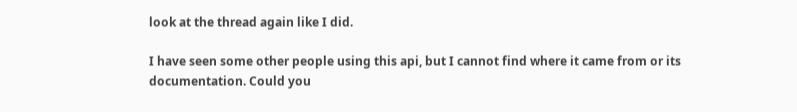look at the thread again like I did.

I have seen some other people using this api, but I cannot find where it came from or its documentation. Could you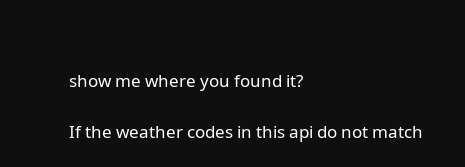show me where you found it?

If the weather codes in this api do not match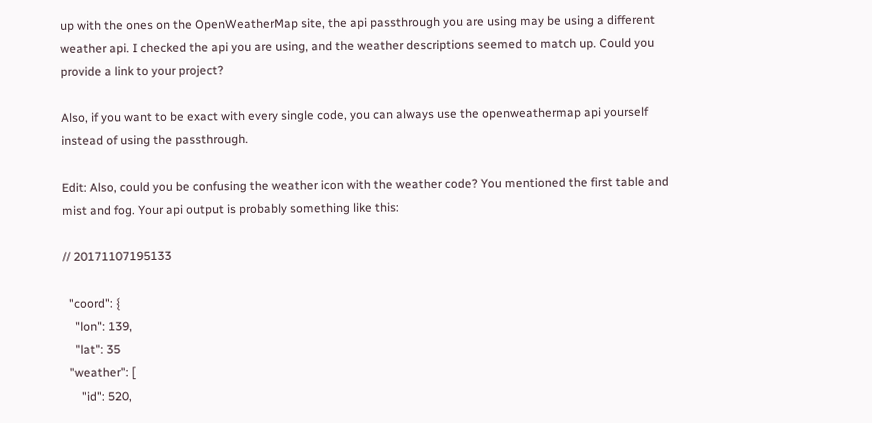up with the ones on the OpenWeatherMap site, the api passthrough you are using may be using a different weather api. I checked the api you are using, and the weather descriptions seemed to match up. Could you provide a link to your project?

Also, if you want to be exact with every single code, you can always use the openweathermap api yourself instead of using the passthrough.

Edit: Also, could you be confusing the weather icon with the weather code? You mentioned the first table and mist and fog. Your api output is probably something like this:

// 20171107195133

  "coord": {
    "lon": 139,
    "lat": 35
  "weather": [
      "id": 520,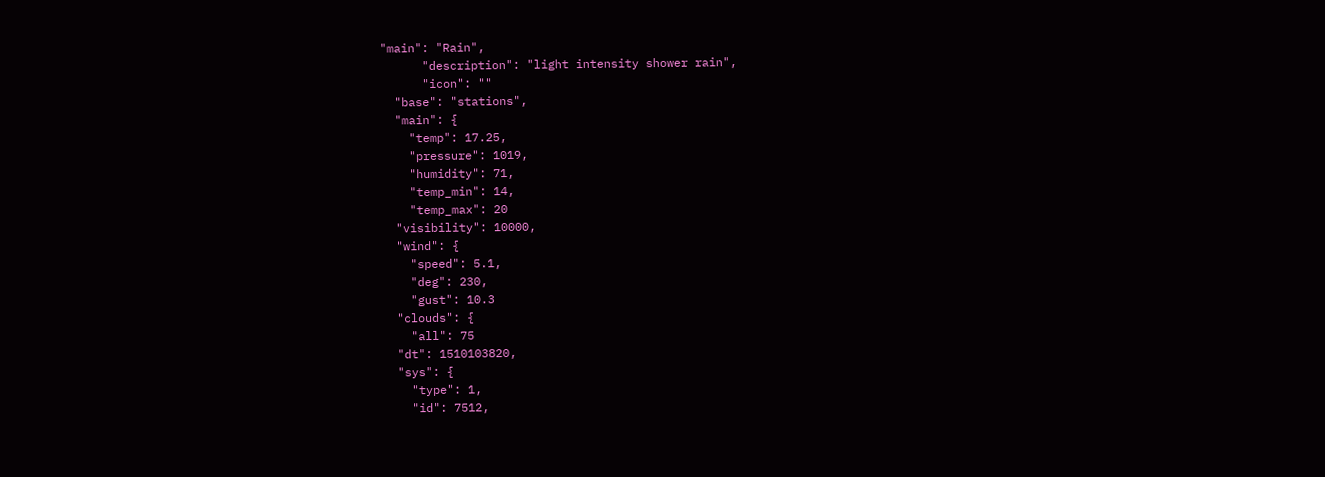"main": "Rain",
      "description": "light intensity shower rain",
      "icon": ""
  "base": "stations",
  "main": {
    "temp": 17.25,
    "pressure": 1019,
    "humidity": 71,
    "temp_min": 14,
    "temp_max": 20
  "visibility": 10000,
  "wind": {
    "speed": 5.1,
    "deg": 230,
    "gust": 10.3
  "clouds": {
    "all": 75
  "dt": 1510103820,
  "sys": {
    "type": 1,
    "id": 7512,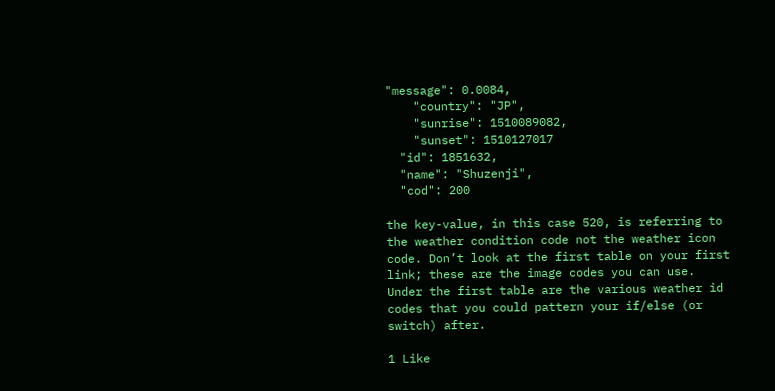"message": 0.0084,
    "country": "JP",
    "sunrise": 1510089082,
    "sunset": 1510127017
  "id": 1851632,
  "name": "Shuzenji",
  "cod": 200

the key-value, in this case 520, is referring to the weather condition code not the weather icon code. Don’t look at the first table on your first link; these are the image codes you can use. Under the first table are the various weather id codes that you could pattern your if/else (or switch) after.

1 Like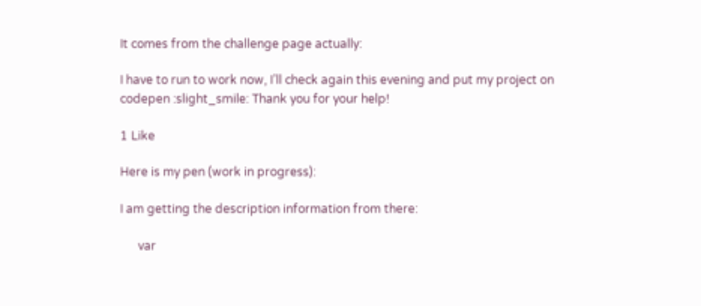It comes from the challenge page actually:

I have to run to work now, I’ll check again this evening and put my project on codepen :slight_smile: Thank you for your help!

1 Like

Here is my pen (work in progress):

I am getting the description information from there:

      var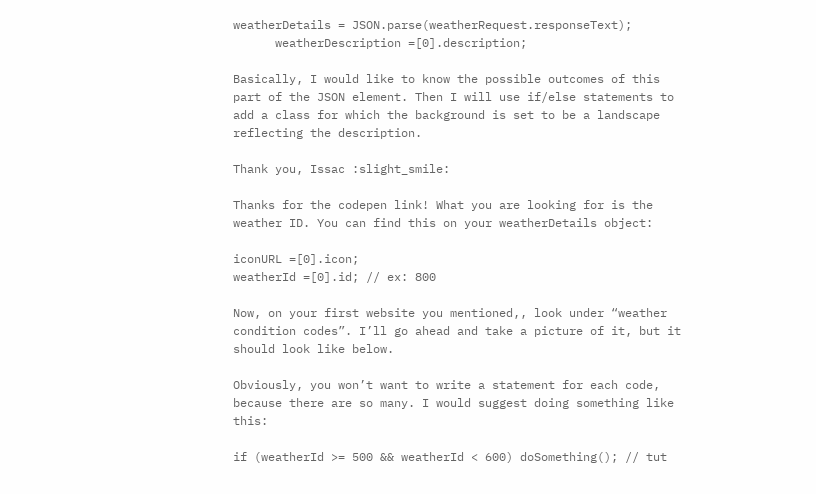weatherDetails = JSON.parse(weatherRequest.responseText);
      weatherDescription =[0].description;

Basically, I would like to know the possible outcomes of this part of the JSON element. Then I will use if/else statements to add a class for which the background is set to be a landscape reflecting the description.

Thank you, Issac :slight_smile:

Thanks for the codepen link! What you are looking for is the weather ID. You can find this on your weatherDetails object:

iconURL =[0].icon;
weatherId =[0].id; // ex: 800

Now, on your first website you mentioned,, look under “weather condition codes”. I’ll go ahead and take a picture of it, but it should look like below.

Obviously, you won’t want to write a statement for each code, because there are so many. I would suggest doing something like this:

if (weatherId >= 500 && weatherId < 600) doSomething(); // tut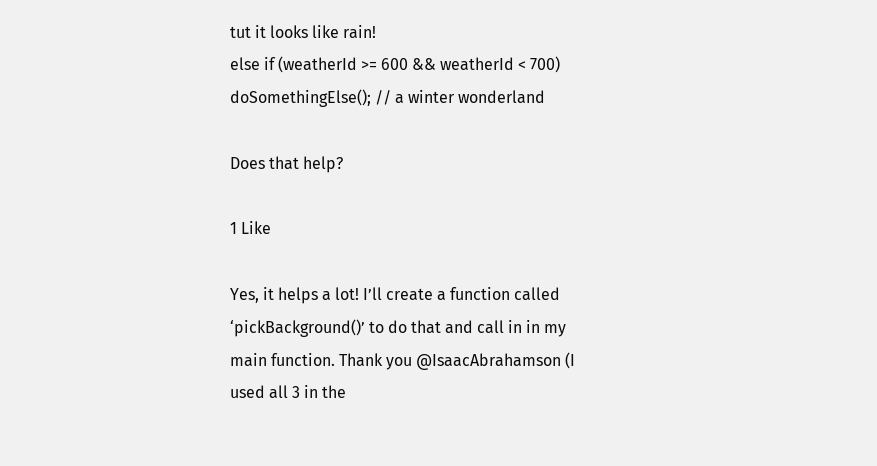tut it looks like rain!
else if (weatherId >= 600 && weatherId < 700) doSomethingElse(); // a winter wonderland

Does that help?

1 Like

Yes, it helps a lot! I’ll create a function called ‘pickBackground()’ to do that and call in in my main function. Thank you @IsaacAbrahamson (I used all 3 in the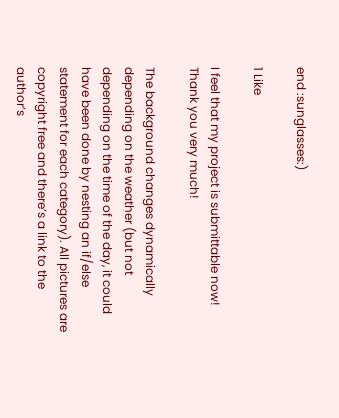end :sunglasses:)

1 Like

I feel that my project is submittable now! Thank you very much!

The background changes dynamically depending on the weather (but not depending on the time of the day, it could have been done by nesting an if/else statement for each category). All pictures are copyright free and there’s a link to the author’s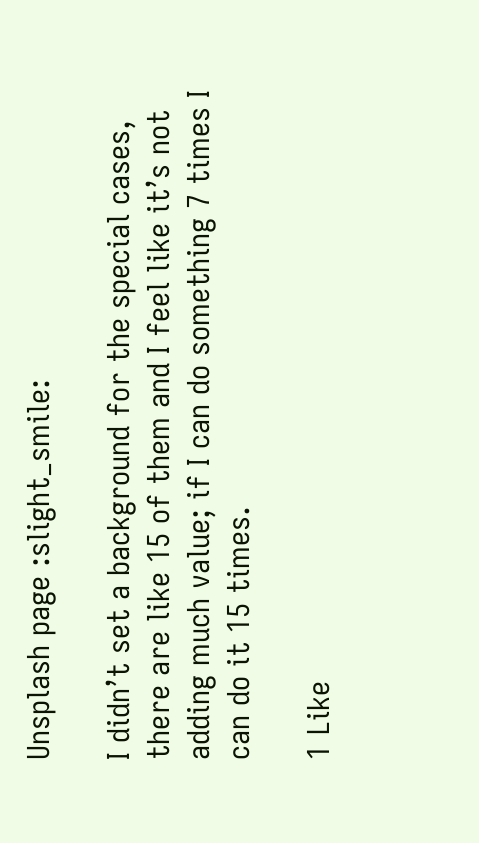Unsplash page :slight_smile:

I didn’t set a background for the special cases, there are like 15 of them and I feel like it’s not adding much value; if I can do something 7 times I can do it 15 times.

1 Like